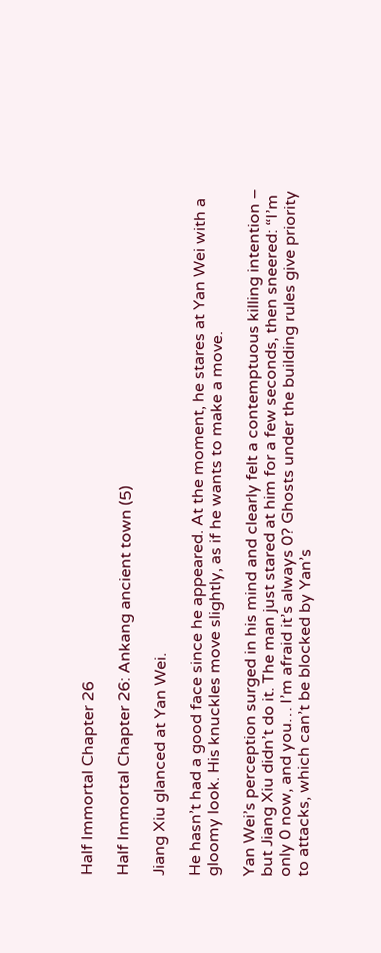Half Immortal Chapter 26

Half Immortal Chapter 26: Ankang ancient town (5)

Jiang Xiu glanced at Yan Wei.

He hasn’t had a good face since he appeared. At the moment, he stares at Yan Wei with a gloomy look. His knuckles move slightly, as if he wants to make a move.

Yan Wei’s perception surged in his mind and clearly felt a contemptuous killing intention – but Jiang Xiu didn’t do it. The man just stared at him for a few seconds, then sneered: “I’m only 0 now, and you… I’m afraid it’s always 0? Ghosts under the building rules give priority to attacks, which can’t be blocked by Yan’s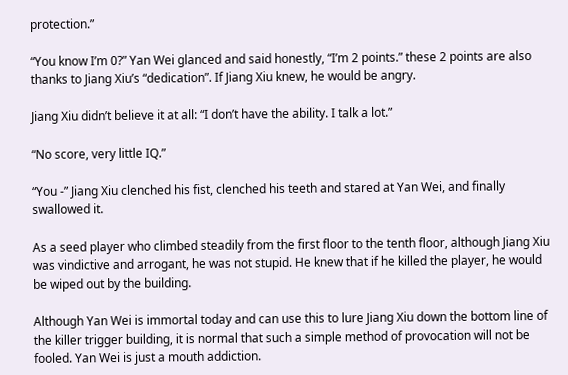protection.”

“You know I’m 0?” Yan Wei glanced and said honestly, “I’m 2 points.” these 2 points are also thanks to Jiang Xiu’s “dedication”. If Jiang Xiu knew, he would be angry.

Jiang Xiu didn’t believe it at all: “I don’t have the ability. I talk a lot.”

“No score, very little IQ.”

“You -” Jiang Xiu clenched his fist, clenched his teeth and stared at Yan Wei, and finally swallowed it.

As a seed player who climbed steadily from the first floor to the tenth floor, although Jiang Xiu was vindictive and arrogant, he was not stupid. He knew that if he killed the player, he would be wiped out by the building.

Although Yan Wei is immortal today and can use this to lure Jiang Xiu down the bottom line of the killer trigger building, it is normal that such a simple method of provocation will not be fooled. Yan Wei is just a mouth addiction.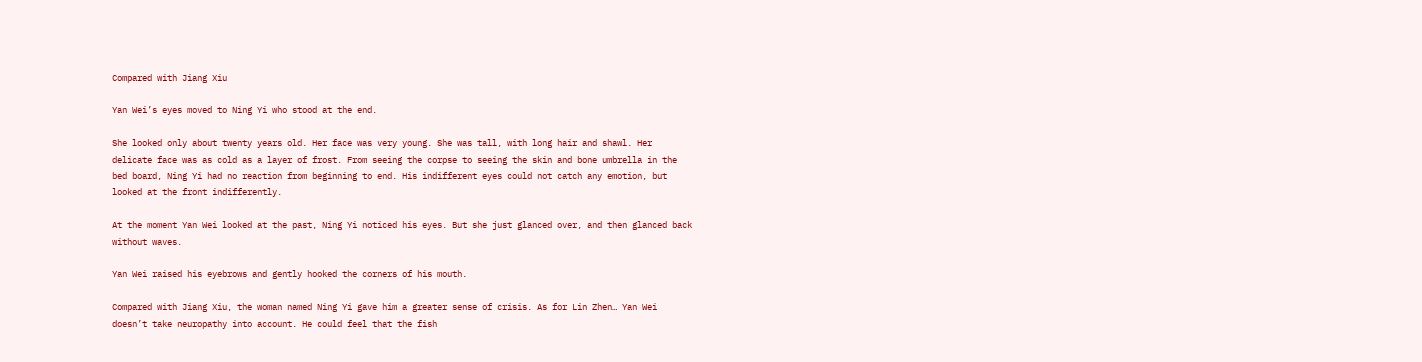Compared with Jiang Xiu

Yan Wei’s eyes moved to Ning Yi who stood at the end.

She looked only about twenty years old. Her face was very young. She was tall, with long hair and shawl. Her delicate face was as cold as a layer of frost. From seeing the corpse to seeing the skin and bone umbrella in the bed board, Ning Yi had no reaction from beginning to end. His indifferent eyes could not catch any emotion, but looked at the front indifferently.

At the moment Yan Wei looked at the past, Ning Yi noticed his eyes. But she just glanced over, and then glanced back without waves.

Yan Wei raised his eyebrows and gently hooked the corners of his mouth.

Compared with Jiang Xiu, the woman named Ning Yi gave him a greater sense of crisis. As for Lin Zhen… Yan Wei doesn’t take neuropathy into account. He could feel that the fish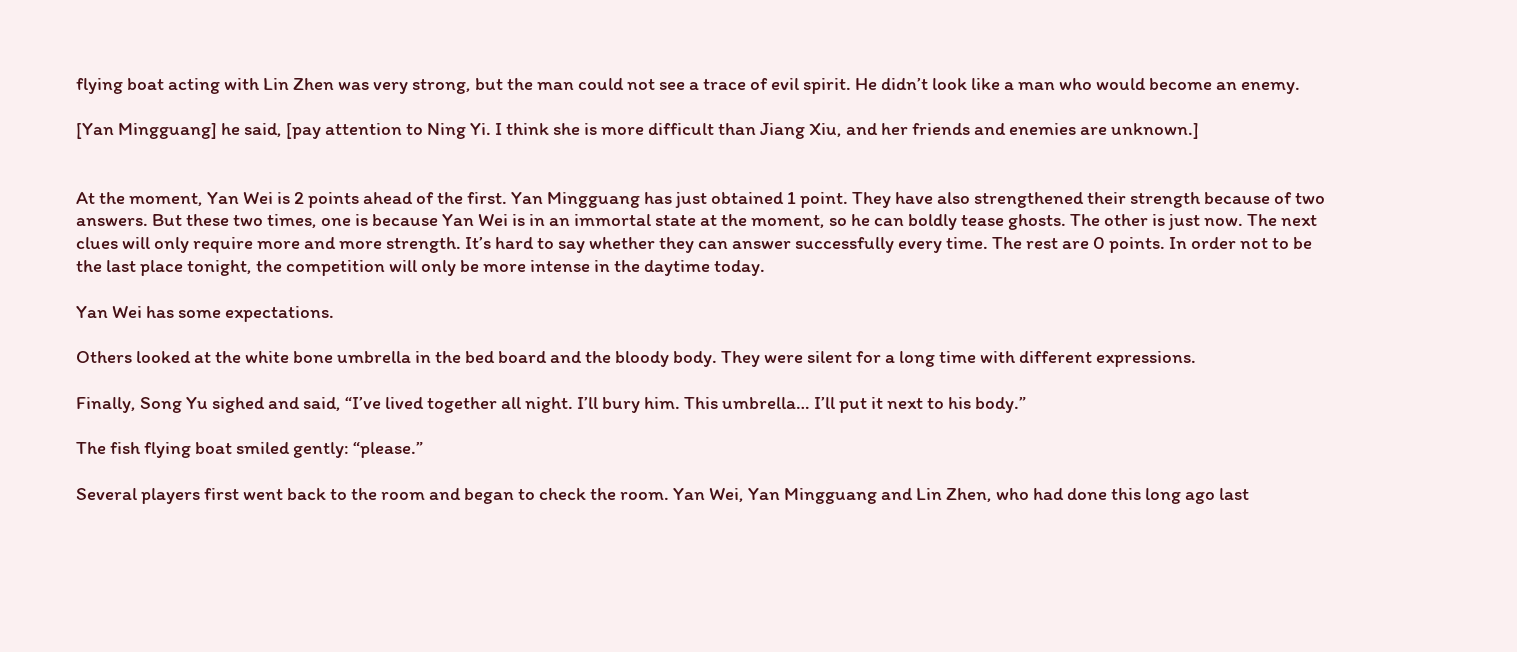flying boat acting with Lin Zhen was very strong, but the man could not see a trace of evil spirit. He didn’t look like a man who would become an enemy.

[Yan Mingguang] he said, [pay attention to Ning Yi. I think she is more difficult than Jiang Xiu, and her friends and enemies are unknown.]


At the moment, Yan Wei is 2 points ahead of the first. Yan Mingguang has just obtained 1 point. They have also strengthened their strength because of two answers. But these two times, one is because Yan Wei is in an immortal state at the moment, so he can boldly tease ghosts. The other is just now. The next clues will only require more and more strength. It’s hard to say whether they can answer successfully every time. The rest are 0 points. In order not to be the last place tonight, the competition will only be more intense in the daytime today.

Yan Wei has some expectations.

Others looked at the white bone umbrella in the bed board and the bloody body. They were silent for a long time with different expressions.

Finally, Song Yu sighed and said, “I’ve lived together all night. I’ll bury him. This umbrella… I’ll put it next to his body.”

The fish flying boat smiled gently: “please.”

Several players first went back to the room and began to check the room. Yan Wei, Yan Mingguang and Lin Zhen, who had done this long ago last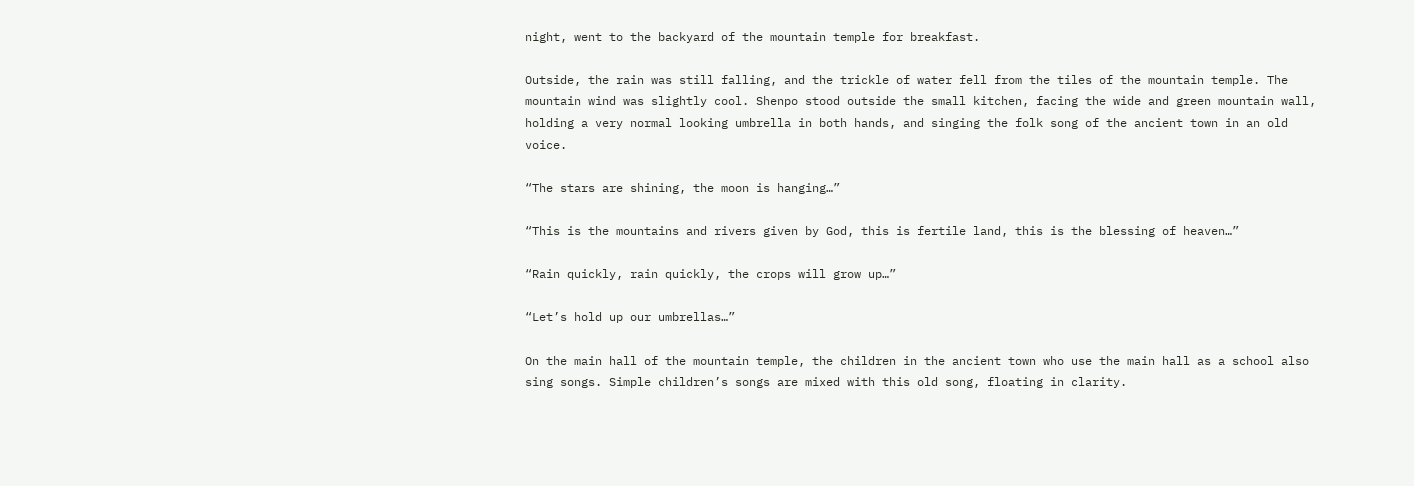night, went to the backyard of the mountain temple for breakfast.

Outside, the rain was still falling, and the trickle of water fell from the tiles of the mountain temple. The mountain wind was slightly cool. Shenpo stood outside the small kitchen, facing the wide and green mountain wall, holding a very normal looking umbrella in both hands, and singing the folk song of the ancient town in an old voice.

“The stars are shining, the moon is hanging…”

“This is the mountains and rivers given by God, this is fertile land, this is the blessing of heaven…”

“Rain quickly, rain quickly, the crops will grow up…”

“Let’s hold up our umbrellas…”

On the main hall of the mountain temple, the children in the ancient town who use the main hall as a school also sing songs. Simple children’s songs are mixed with this old song, floating in clarity.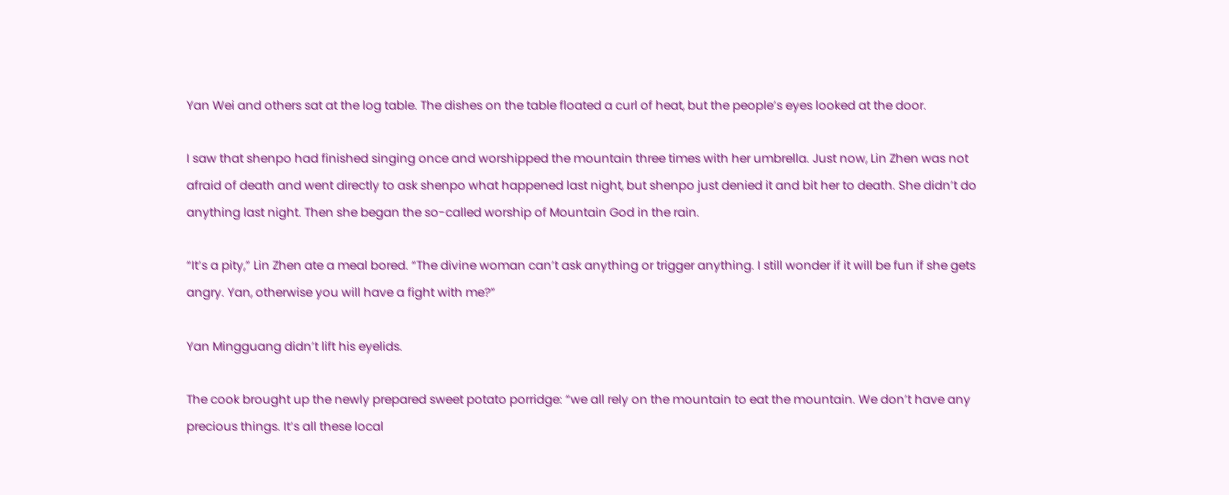Yan Wei and others sat at the log table. The dishes on the table floated a curl of heat, but the people’s eyes looked at the door.

I saw that shenpo had finished singing once and worshipped the mountain three times with her umbrella. Just now, Lin Zhen was not afraid of death and went directly to ask shenpo what happened last night, but shenpo just denied it and bit her to death. She didn’t do anything last night. Then she began the so-called worship of Mountain God in the rain.

“It’s a pity,” Lin Zhen ate a meal bored. “The divine woman can’t ask anything or trigger anything. I still wonder if it will be fun if she gets angry. Yan, otherwise you will have a fight with me?”

Yan Mingguang didn’t lift his eyelids.

The cook brought up the newly prepared sweet potato porridge: “we all rely on the mountain to eat the mountain. We don’t have any precious things. It’s all these local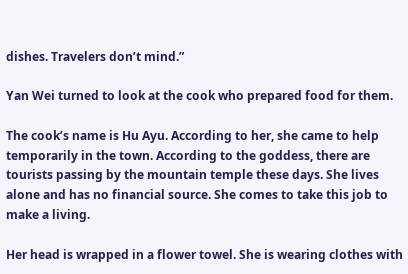dishes. Travelers don’t mind.”

Yan Wei turned to look at the cook who prepared food for them.

The cook’s name is Hu Ayu. According to her, she came to help temporarily in the town. According to the goddess, there are tourists passing by the mountain temple these days. She lives alone and has no financial source. She comes to take this job to make a living.

Her head is wrapped in a flower towel. She is wearing clothes with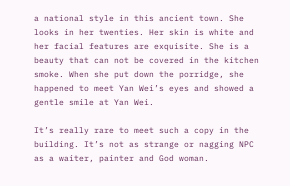a national style in this ancient town. She looks in her twenties. Her skin is white and her facial features are exquisite. She is a beauty that can not be covered in the kitchen smoke. When she put down the porridge, she happened to meet Yan Wei’s eyes and showed a gentle smile at Yan Wei.

It’s really rare to meet such a copy in the building. It’s not as strange or nagging NPC as a waiter, painter and God woman.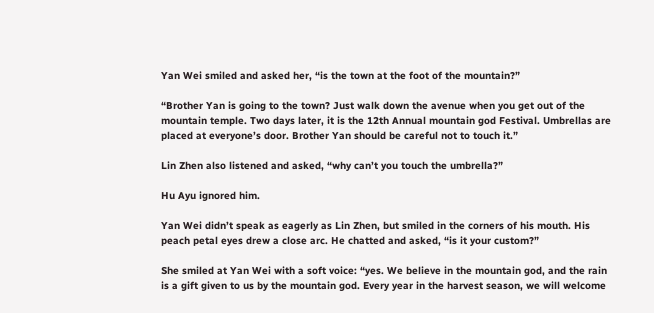Yan Wei smiled and asked her, “is the town at the foot of the mountain?”

“Brother Yan is going to the town? Just walk down the avenue when you get out of the mountain temple. Two days later, it is the 12th Annual mountain god Festival. Umbrellas are placed at everyone’s door. Brother Yan should be careful not to touch it.”

Lin Zhen also listened and asked, “why can’t you touch the umbrella?”

Hu Ayu ignored him.

Yan Wei didn’t speak as eagerly as Lin Zhen, but smiled in the corners of his mouth. His peach petal eyes drew a close arc. He chatted and asked, “is it your custom?”

She smiled at Yan Wei with a soft voice: “yes. We believe in the mountain god, and the rain is a gift given to us by the mountain god. Every year in the harvest season, we will welcome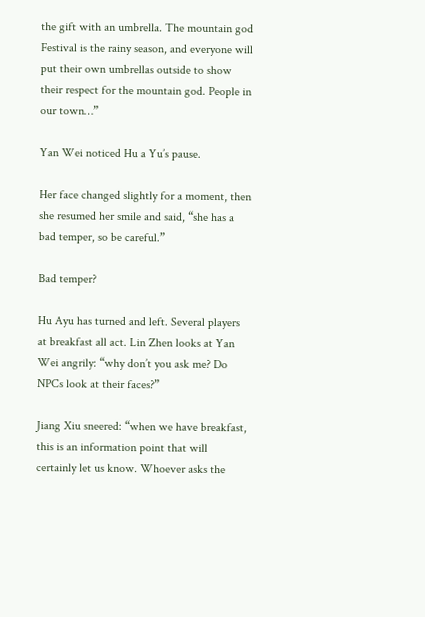the gift with an umbrella. The mountain god Festival is the rainy season, and everyone will put their own umbrellas outside to show their respect for the mountain god. People in our town…”

Yan Wei noticed Hu a Yu’s pause.

Her face changed slightly for a moment, then she resumed her smile and said, “she has a bad temper, so be careful.”

Bad temper?

Hu Ayu has turned and left. Several players at breakfast all act. Lin Zhen looks at Yan Wei angrily: “why don’t you ask me? Do NPCs look at their faces?”

Jiang Xiu sneered: “when we have breakfast, this is an information point that will certainly let us know. Whoever asks the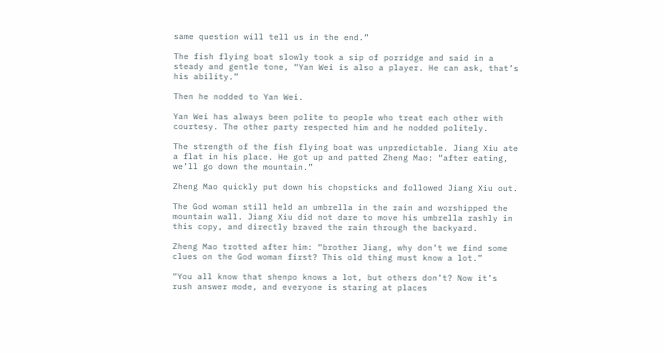same question will tell us in the end.”

The fish flying boat slowly took a sip of porridge and said in a steady and gentle tone, “Yan Wei is also a player. He can ask, that’s his ability.”

Then he nodded to Yan Wei.

Yan Wei has always been polite to people who treat each other with courtesy. The other party respected him and he nodded politely.

The strength of the fish flying boat was unpredictable. Jiang Xiu ate a flat in his place. He got up and patted Zheng Mao: “after eating, we’ll go down the mountain.”

Zheng Mao quickly put down his chopsticks and followed Jiang Xiu out.

The God woman still held an umbrella in the rain and worshipped the mountain wall. Jiang Xiu did not dare to move his umbrella rashly in this copy, and directly braved the rain through the backyard.

Zheng Mao trotted after him: “brother Jiang, why don’t we find some clues on the God woman first? This old thing must know a lot.”

“You all know that shenpo knows a lot, but others don’t? Now it’s rush answer mode, and everyone is staring at places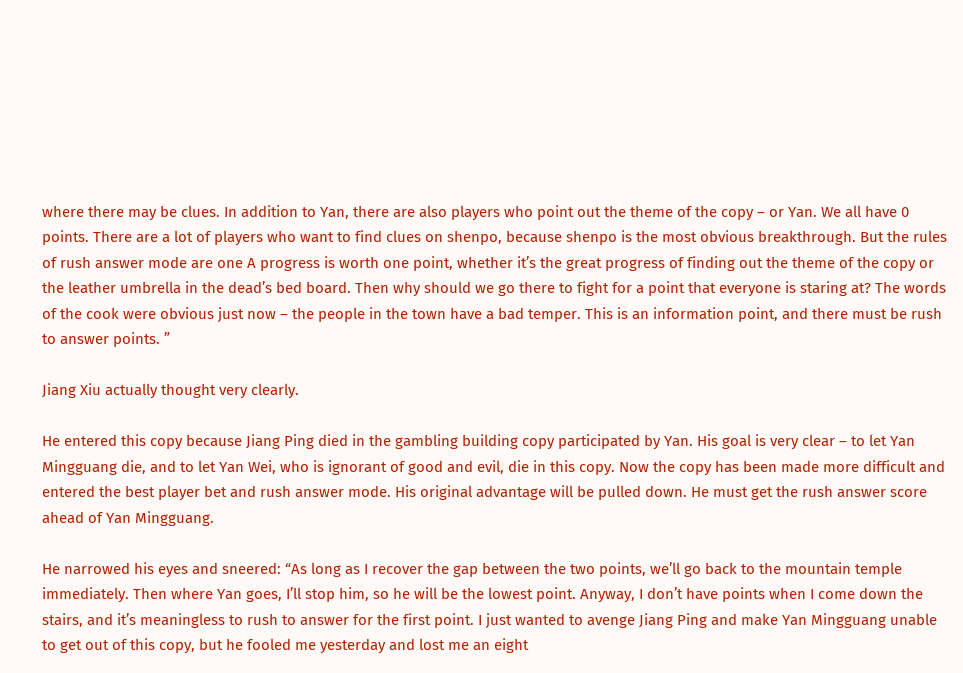where there may be clues. In addition to Yan, there are also players who point out the theme of the copy – or Yan. We all have 0 points. There are a lot of players who want to find clues on shenpo, because shenpo is the most obvious breakthrough. But the rules of rush answer mode are one A progress is worth one point, whether it’s the great progress of finding out the theme of the copy or the leather umbrella in the dead’s bed board. Then why should we go there to fight for a point that everyone is staring at? The words of the cook were obvious just now – the people in the town have a bad temper. This is an information point, and there must be rush to answer points. ”

Jiang Xiu actually thought very clearly.

He entered this copy because Jiang Ping died in the gambling building copy participated by Yan. His goal is very clear – to let Yan Mingguang die, and to let Yan Wei, who is ignorant of good and evil, die in this copy. Now the copy has been made more difficult and entered the best player bet and rush answer mode. His original advantage will be pulled down. He must get the rush answer score ahead of Yan Mingguang.

He narrowed his eyes and sneered: “As long as I recover the gap between the two points, we’ll go back to the mountain temple immediately. Then where Yan goes, I’ll stop him, so he will be the lowest point. Anyway, I don’t have points when I come down the stairs, and it’s meaningless to rush to answer for the first point. I just wanted to avenge Jiang Ping and make Yan Mingguang unable to get out of this copy, but he fooled me yesterday and lost me an eight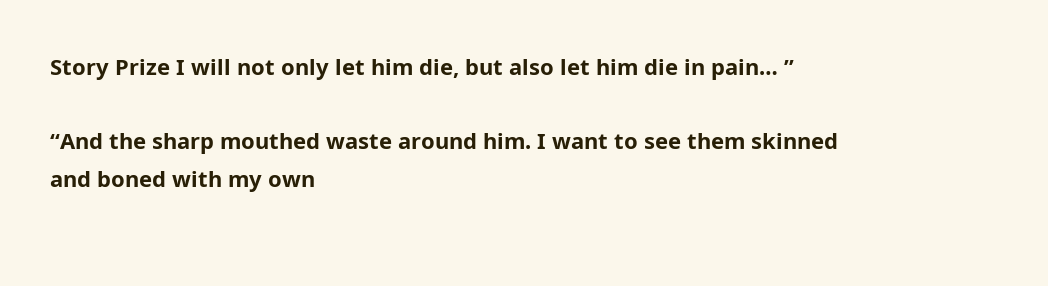Story Prize I will not only let him die, but also let him die in pain… ”

“And the sharp mouthed waste around him. I want to see them skinned and boned with my own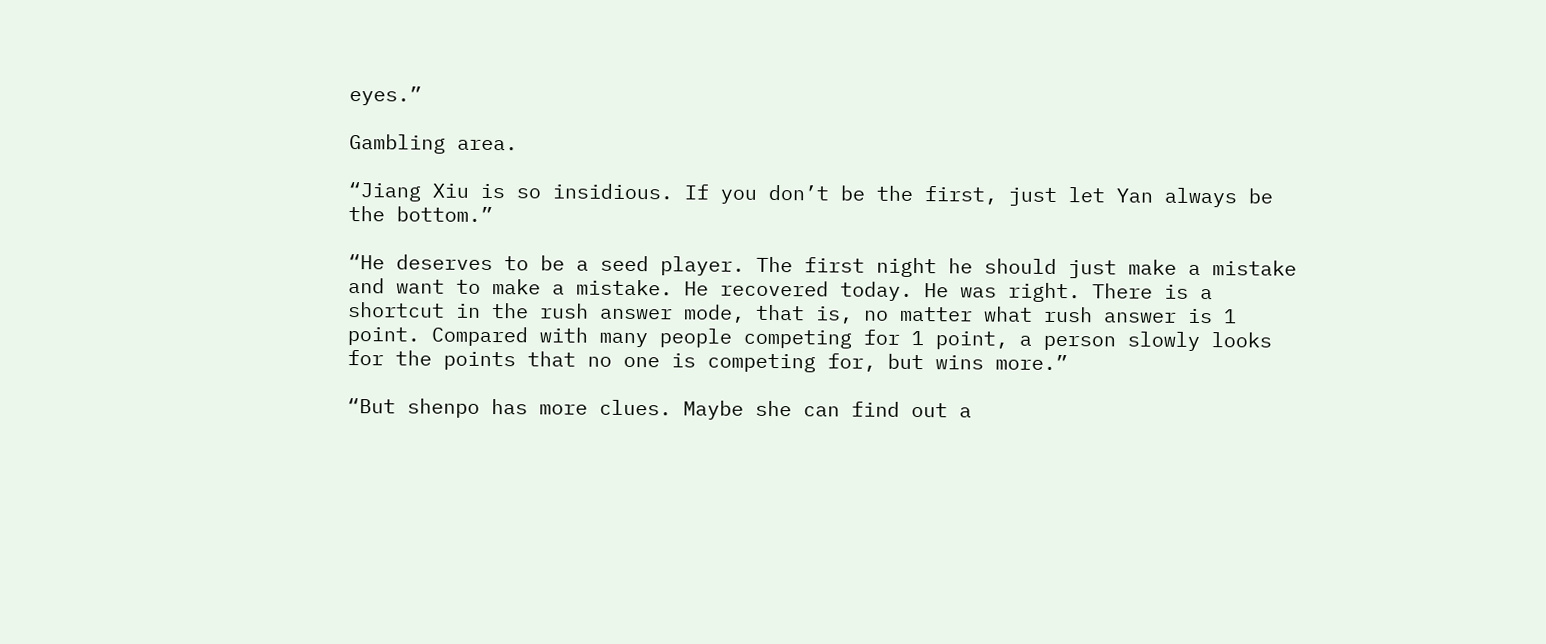eyes.”

Gambling area.

“Jiang Xiu is so insidious. If you don’t be the first, just let Yan always be the bottom.”

“He deserves to be a seed player. The first night he should just make a mistake and want to make a mistake. He recovered today. He was right. There is a shortcut in the rush answer mode, that is, no matter what rush answer is 1 point. Compared with many people competing for 1 point, a person slowly looks for the points that no one is competing for, but wins more.”

“But shenpo has more clues. Maybe she can find out a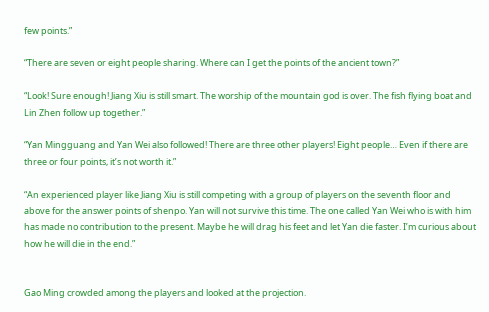few points.”

“There are seven or eight people sharing. Where can I get the points of the ancient town?”

“Look! Sure enough! Jiang Xiu is still smart. The worship of the mountain god is over. The fish flying boat and Lin Zhen follow up together.”

“Yan Mingguang and Yan Wei also followed! There are three other players! Eight people… Even if there are three or four points, it’s not worth it.”

“An experienced player like Jiang Xiu is still competing with a group of players on the seventh floor and above for the answer points of shenpo. Yan will not survive this time. The one called Yan Wei who is with him has made no contribution to the present. Maybe he will drag his feet and let Yan die faster. I’m curious about how he will die in the end.”


Gao Ming crowded among the players and looked at the projection.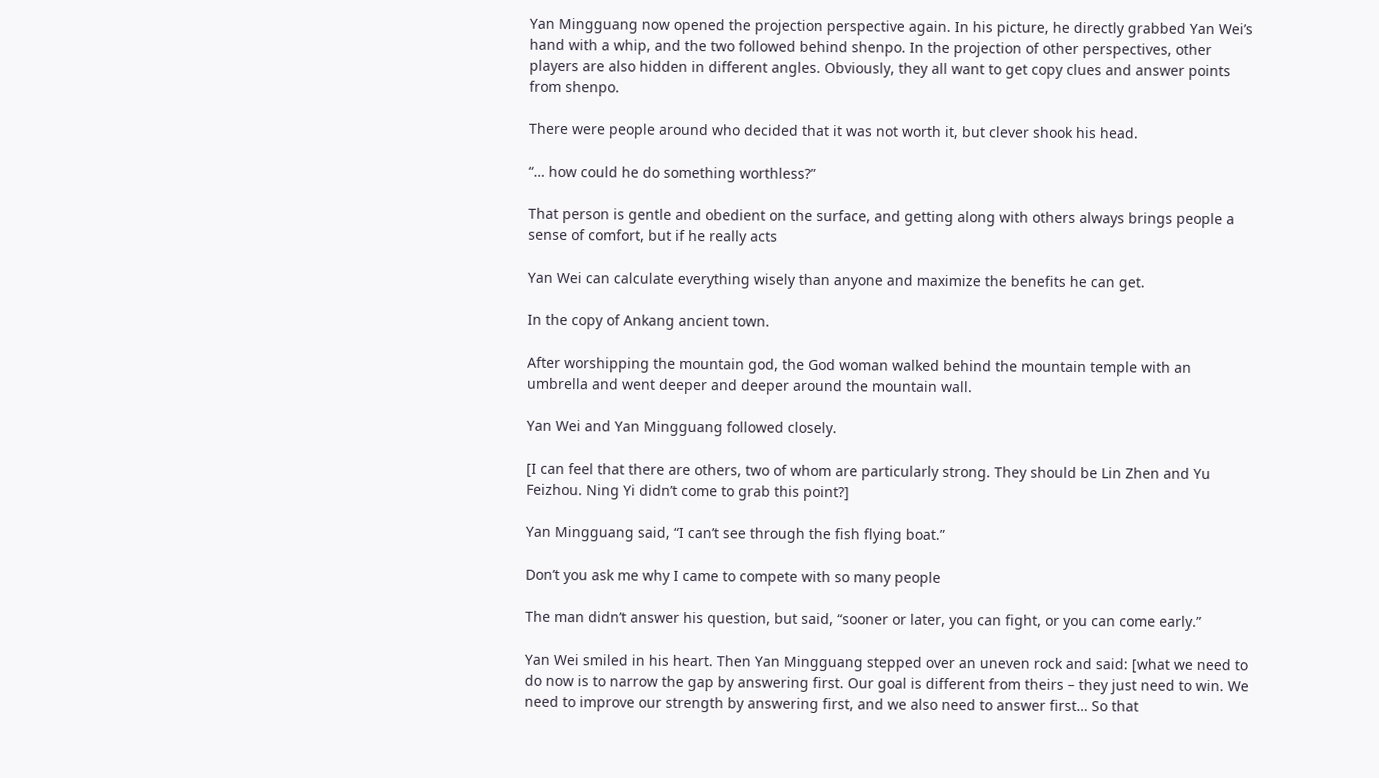Yan Mingguang now opened the projection perspective again. In his picture, he directly grabbed Yan Wei’s hand with a whip, and the two followed behind shenpo. In the projection of other perspectives, other players are also hidden in different angles. Obviously, they all want to get copy clues and answer points from shenpo.

There were people around who decided that it was not worth it, but clever shook his head.

“… how could he do something worthless?”

That person is gentle and obedient on the surface, and getting along with others always brings people a sense of comfort, but if he really acts

Yan Wei can calculate everything wisely than anyone and maximize the benefits he can get.

In the copy of Ankang ancient town.

After worshipping the mountain god, the God woman walked behind the mountain temple with an umbrella and went deeper and deeper around the mountain wall.

Yan Wei and Yan Mingguang followed closely.

[I can feel that there are others, two of whom are particularly strong. They should be Lin Zhen and Yu Feizhou. Ning Yi didn’t come to grab this point?]

Yan Mingguang said, “I can’t see through the fish flying boat.”

Don’t you ask me why I came to compete with so many people

The man didn’t answer his question, but said, “sooner or later, you can fight, or you can come early.”

Yan Wei smiled in his heart. Then Yan Mingguang stepped over an uneven rock and said: [what we need to do now is to narrow the gap by answering first. Our goal is different from theirs – they just need to win. We need to improve our strength by answering first, and we also need to answer first… So that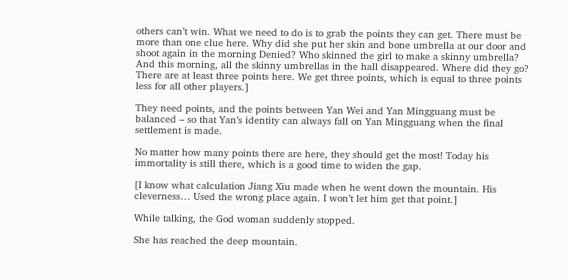others can’t win. What we need to do is to grab the points they can get. There must be more than one clue here. Why did she put her skin and bone umbrella at our door and shoot again in the morning Denied? Who skinned the girl to make a skinny umbrella? And this morning, all the skinny umbrellas in the hall disappeared. Where did they go? There are at least three points here. We get three points, which is equal to three points less for all other players.]

They need points, and the points between Yan Wei and Yan Mingguang must be balanced – so that Yan’s identity can always fall on Yan Mingguang when the final settlement is made.

No matter how many points there are here, they should get the most! Today his immortality is still there, which is a good time to widen the gap.

[I know what calculation Jiang Xiu made when he went down the mountain. His cleverness… Used the wrong place again. I won’t let him get that point.]

While talking, the God woman suddenly stopped.

She has reached the deep mountain.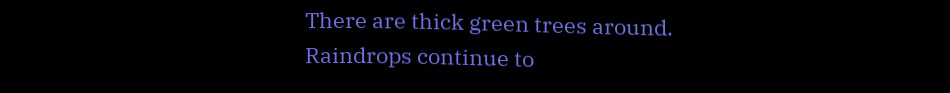There are thick green trees around. Raindrops continue to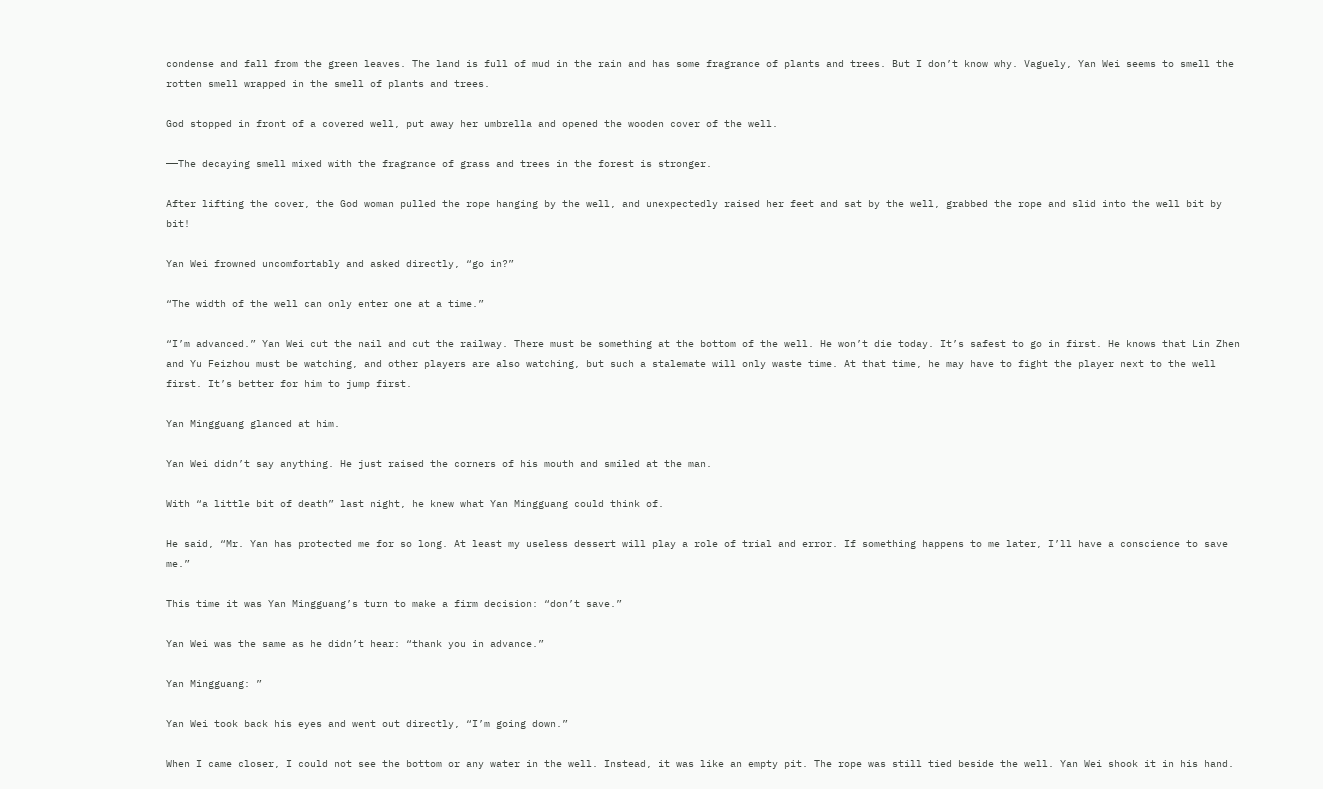condense and fall from the green leaves. The land is full of mud in the rain and has some fragrance of plants and trees. But I don’t know why. Vaguely, Yan Wei seems to smell the rotten smell wrapped in the smell of plants and trees.

God stopped in front of a covered well, put away her umbrella and opened the wooden cover of the well.

——The decaying smell mixed with the fragrance of grass and trees in the forest is stronger.

After lifting the cover, the God woman pulled the rope hanging by the well, and unexpectedly raised her feet and sat by the well, grabbed the rope and slid into the well bit by bit!

Yan Wei frowned uncomfortably and asked directly, “go in?”

“The width of the well can only enter one at a time.”

“I’m advanced.” Yan Wei cut the nail and cut the railway. There must be something at the bottom of the well. He won’t die today. It’s safest to go in first. He knows that Lin Zhen and Yu Feizhou must be watching, and other players are also watching, but such a stalemate will only waste time. At that time, he may have to fight the player next to the well first. It’s better for him to jump first.

Yan Mingguang glanced at him.

Yan Wei didn’t say anything. He just raised the corners of his mouth and smiled at the man.

With “a little bit of death” last night, he knew what Yan Mingguang could think of.

He said, “Mr. Yan has protected me for so long. At least my useless dessert will play a role of trial and error. If something happens to me later, I’ll have a conscience to save me.”

This time it was Yan Mingguang’s turn to make a firm decision: “don’t save.”

Yan Wei was the same as he didn’t hear: “thank you in advance.”

Yan Mingguang: ”

Yan Wei took back his eyes and went out directly, “I’m going down.”

When I came closer, I could not see the bottom or any water in the well. Instead, it was like an empty pit. The rope was still tied beside the well. Yan Wei shook it in his hand.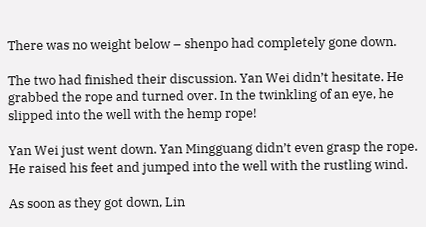There was no weight below – shenpo had completely gone down.

The two had finished their discussion. Yan Wei didn’t hesitate. He grabbed the rope and turned over. In the twinkling of an eye, he slipped into the well with the hemp rope!

Yan Wei just went down. Yan Mingguang didn’t even grasp the rope. He raised his feet and jumped into the well with the rustling wind.

As soon as they got down, Lin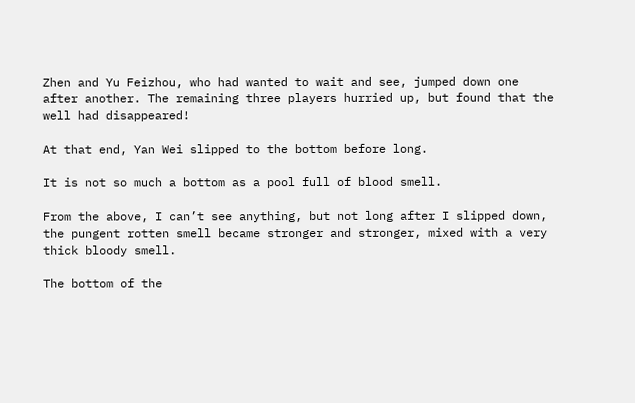Zhen and Yu Feizhou, who had wanted to wait and see, jumped down one after another. The remaining three players hurried up, but found that the well had disappeared!

At that end, Yan Wei slipped to the bottom before long.

It is not so much a bottom as a pool full of blood smell.

From the above, I can’t see anything, but not long after I slipped down, the pungent rotten smell became stronger and stronger, mixed with a very thick bloody smell.

The bottom of the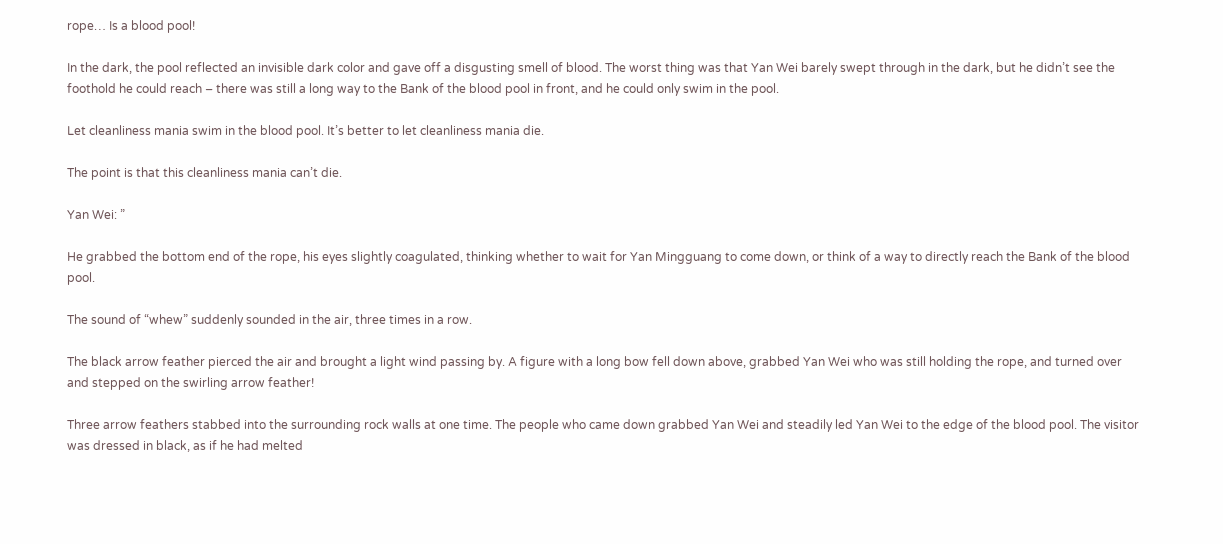rope… Is a blood pool!

In the dark, the pool reflected an invisible dark color and gave off a disgusting smell of blood. The worst thing was that Yan Wei barely swept through in the dark, but he didn’t see the foothold he could reach – there was still a long way to the Bank of the blood pool in front, and he could only swim in the pool.

Let cleanliness mania swim in the blood pool. It’s better to let cleanliness mania die.

The point is that this cleanliness mania can’t die.

Yan Wei: ”

He grabbed the bottom end of the rope, his eyes slightly coagulated, thinking whether to wait for Yan Mingguang to come down, or think of a way to directly reach the Bank of the blood pool.

The sound of “whew” suddenly sounded in the air, three times in a row.

The black arrow feather pierced the air and brought a light wind passing by. A figure with a long bow fell down above, grabbed Yan Wei who was still holding the rope, and turned over and stepped on the swirling arrow feather!

Three arrow feathers stabbed into the surrounding rock walls at one time. The people who came down grabbed Yan Wei and steadily led Yan Wei to the edge of the blood pool. The visitor was dressed in black, as if he had melted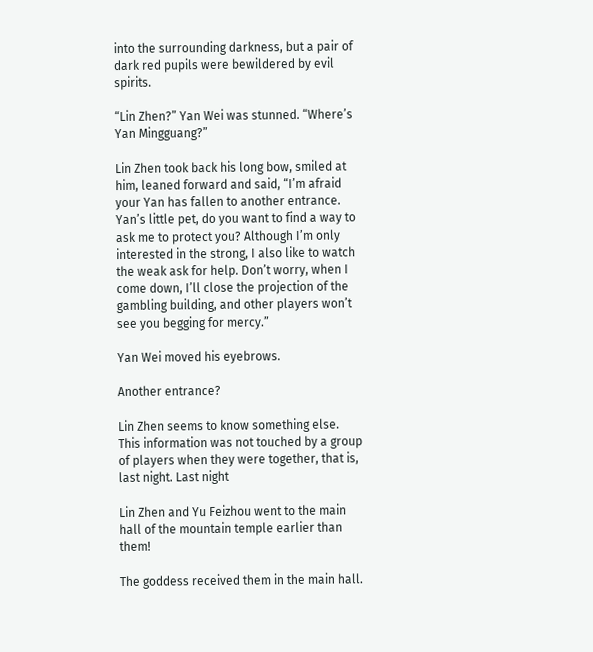into the surrounding darkness, but a pair of dark red pupils were bewildered by evil spirits.

“Lin Zhen?” Yan Wei was stunned. “Where’s Yan Mingguang?”

Lin Zhen took back his long bow, smiled at him, leaned forward and said, “I’m afraid your Yan has fallen to another entrance. Yan’s little pet, do you want to find a way to ask me to protect you? Although I’m only interested in the strong, I also like to watch the weak ask for help. Don’t worry, when I come down, I’ll close the projection of the gambling building, and other players won’t see you begging for mercy.”

Yan Wei moved his eyebrows.

Another entrance?

Lin Zhen seems to know something else. This information was not touched by a group of players when they were together, that is, last night. Last night

Lin Zhen and Yu Feizhou went to the main hall of the mountain temple earlier than them!

The goddess received them in the main hall.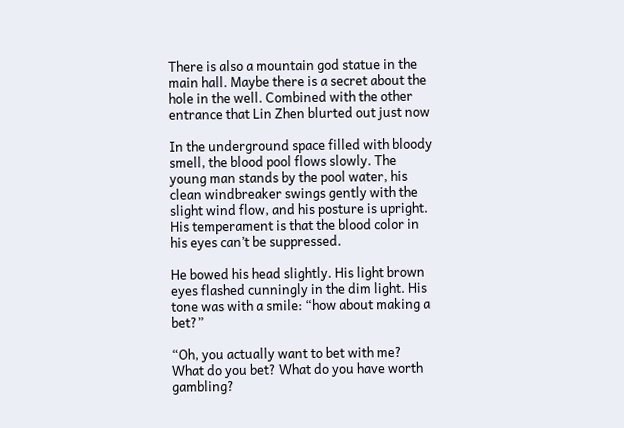There is also a mountain god statue in the main hall. Maybe there is a secret about the hole in the well. Combined with the other entrance that Lin Zhen blurted out just now

In the underground space filled with bloody smell, the blood pool flows slowly. The young man stands by the pool water, his clean windbreaker swings gently with the slight wind flow, and his posture is upright. His temperament is that the blood color in his eyes can’t be suppressed.

He bowed his head slightly. His light brown eyes flashed cunningly in the dim light. His tone was with a smile: “how about making a bet?”

“Oh, you actually want to bet with me? What do you bet? What do you have worth gambling?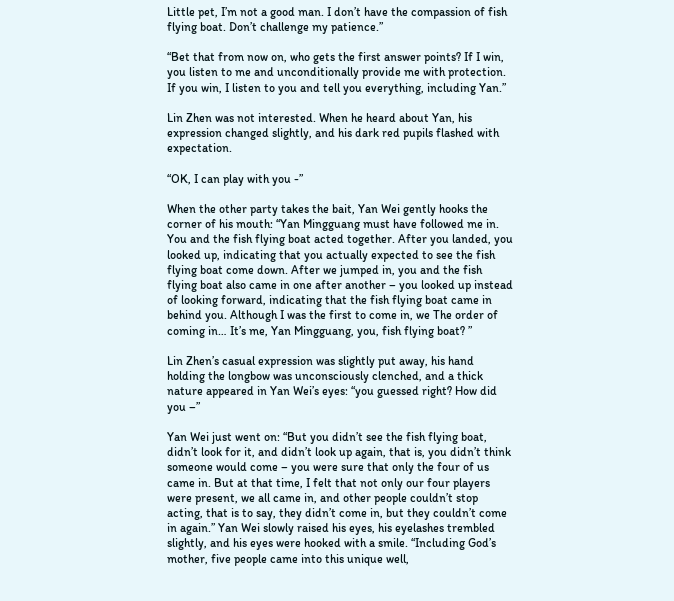Little pet, I’m not a good man. I don’t have the compassion of fish flying boat. Don’t challenge my patience.”

“Bet that from now on, who gets the first answer points? If I win, you listen to me and unconditionally provide me with protection. If you win, I listen to you and tell you everything, including Yan.”

Lin Zhen was not interested. When he heard about Yan, his expression changed slightly, and his dark red pupils flashed with expectation.

“OK, I can play with you -”

When the other party takes the bait, Yan Wei gently hooks the corner of his mouth: “Yan Mingguang must have followed me in. You and the fish flying boat acted together. After you landed, you looked up, indicating that you actually expected to see the fish flying boat come down. After we jumped in, you and the fish flying boat also came in one after another – you looked up instead of looking forward, indicating that the fish flying boat came in behind you. Although I was the first to come in, we The order of coming in… It’s me, Yan Mingguang, you, fish flying boat? ”

Lin Zhen’s casual expression was slightly put away, his hand holding the longbow was unconsciously clenched, and a thick nature appeared in Yan Wei’s eyes: “you guessed right? How did you –”

Yan Wei just went on: “But you didn’t see the fish flying boat, didn’t look for it, and didn’t look up again, that is, you didn’t think someone would come – you were sure that only the four of us came in. But at that time, I felt that not only our four players were present, we all came in, and other people couldn’t stop acting, that is to say, they didn’t come in, but they couldn’t come in again.” Yan Wei slowly raised his eyes, his eyelashes trembled slightly, and his eyes were hooked with a smile. “Including God’s mother, five people came into this unique well,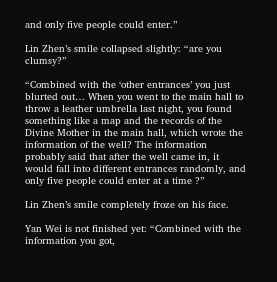and only five people could enter.”

Lin Zhen’s smile collapsed slightly: “are you clumsy?”

“Combined with the ‘other entrances’ you just blurted out… When you went to the main hall to throw a leather umbrella last night, you found something like a map and the records of the Divine Mother in the main hall, which wrote the information of the well? The information probably said that after the well came in, it would fall into different entrances randomly, and only five people could enter at a time ?”

Lin Zhen’s smile completely froze on his face.

Yan Wei is not finished yet: “Combined with the information you got,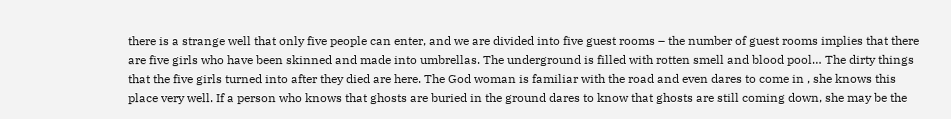there is a strange well that only five people can enter, and we are divided into five guest rooms – the number of guest rooms implies that there are five girls who have been skinned and made into umbrellas. The underground is filled with rotten smell and blood pool… The dirty things that the five girls turned into after they died are here. The God woman is familiar with the road and even dares to come in , she knows this place very well. If a person who knows that ghosts are buried in the ground dares to know that ghosts are still coming down, she may be the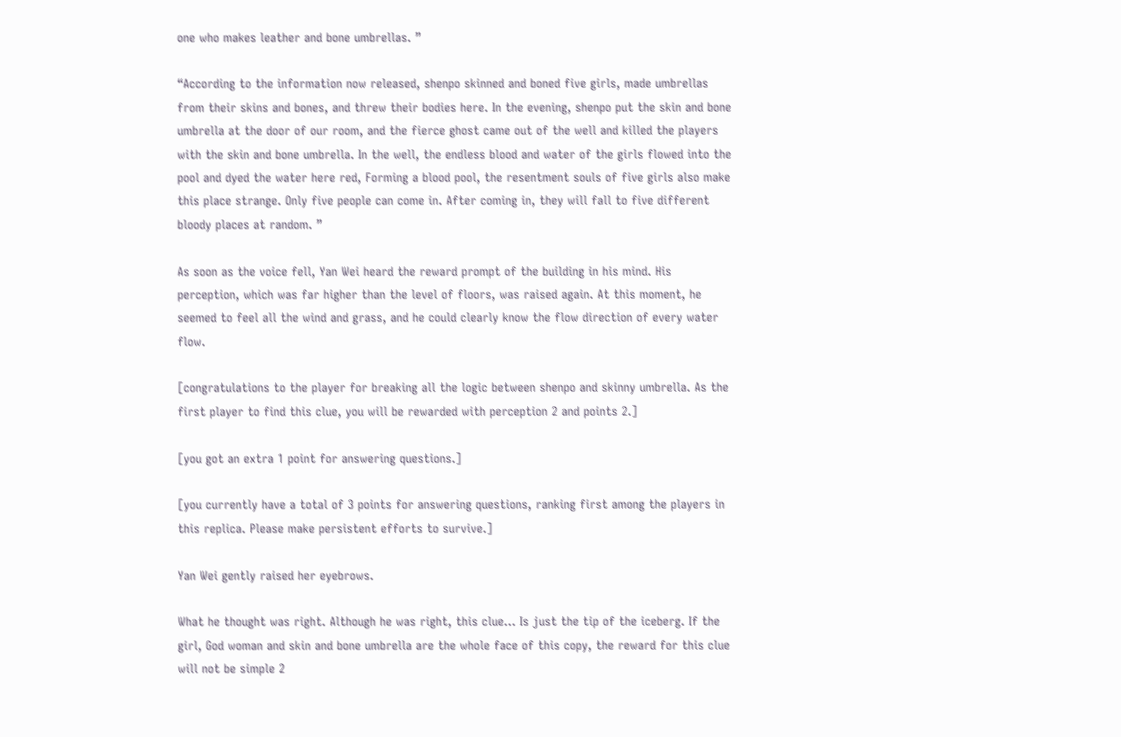one who makes leather and bone umbrellas. ”

“According to the information now released, shenpo skinned and boned five girls, made umbrellas from their skins and bones, and threw their bodies here. In the evening, shenpo put the skin and bone umbrella at the door of our room, and the fierce ghost came out of the well and killed the players with the skin and bone umbrella. In the well, the endless blood and water of the girls flowed into the pool and dyed the water here red, Forming a blood pool, the resentment souls of five girls also make this place strange. Only five people can come in. After coming in, they will fall to five different bloody places at random. ”

As soon as the voice fell, Yan Wei heard the reward prompt of the building in his mind. His perception, which was far higher than the level of floors, was raised again. At this moment, he seemed to feel all the wind and grass, and he could clearly know the flow direction of every water flow.

[congratulations to the player for breaking all the logic between shenpo and skinny umbrella. As the first player to find this clue, you will be rewarded with perception 2 and points 2.]

[you got an extra 1 point for answering questions.]

[you currently have a total of 3 points for answering questions, ranking first among the players in this replica. Please make persistent efforts to survive.]

Yan Wei gently raised her eyebrows.

What he thought was right. Although he was right, this clue… Is just the tip of the iceberg. If the girl, God woman and skin and bone umbrella are the whole face of this copy, the reward for this clue will not be simple 2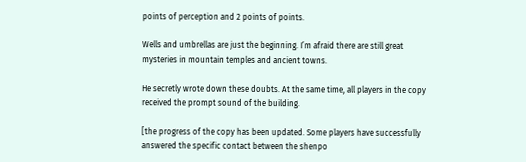points of perception and 2 points of points.

Wells and umbrellas are just the beginning. I’m afraid there are still great mysteries in mountain temples and ancient towns.

He secretly wrote down these doubts. At the same time, all players in the copy received the prompt sound of the building.

[the progress of the copy has been updated. Some players have successfully answered the specific contact between the shenpo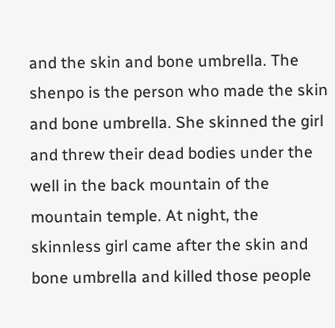and the skin and bone umbrella. The shenpo is the person who made the skin and bone umbrella. She skinned the girl and threw their dead bodies under the well in the back mountain of the mountain temple. At night, the skinnless girl came after the skin and bone umbrella and killed those people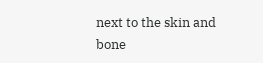next to the skin and bone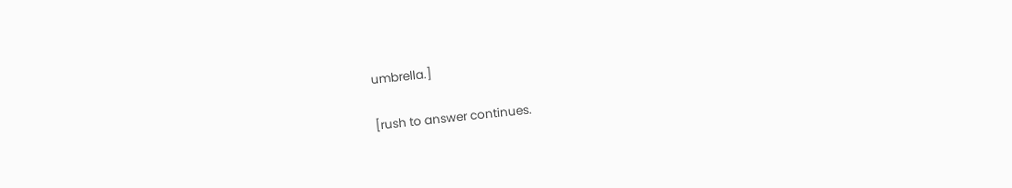umbrella.]

[rush to answer continues.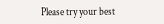Please try your best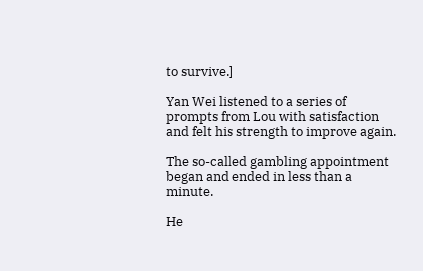to survive.]

Yan Wei listened to a series of prompts from Lou with satisfaction and felt his strength to improve again.

The so-called gambling appointment began and ended in less than a minute.

He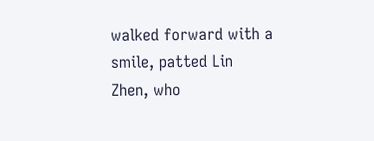walked forward with a smile, patted Lin Zhen, who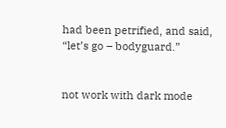had been petrified, and said, “let’s go – bodyguard.”


not work with dark mode